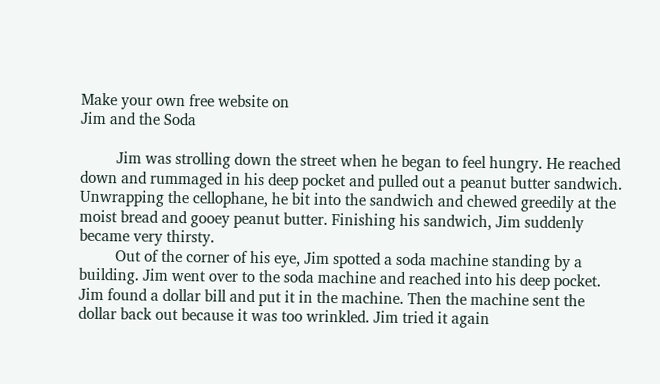Make your own free website on
Jim and the Soda

         Jim was strolling down the street when he began to feel hungry. He reached down and rummaged in his deep pocket and pulled out a peanut butter sandwich. Unwrapping the cellophane, he bit into the sandwich and chewed greedily at the moist bread and gooey peanut butter. Finishing his sandwich, Jim suddenly became very thirsty.
         Out of the corner of his eye, Jim spotted a soda machine standing by a building. Jim went over to the soda machine and reached into his deep pocket. Jim found a dollar bill and put it in the machine. Then the machine sent the dollar back out because it was too wrinkled. Jim tried it again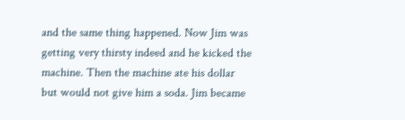and the same thing happened. Now Jim was getting very thirsty indeed and he kicked the machine. Then the machine ate his dollar but would not give him a soda. Jim became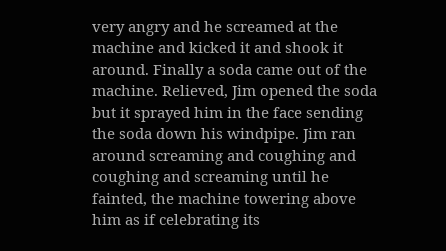very angry and he screamed at the machine and kicked it and shook it around. Finally a soda came out of the machine. Relieved, Jim opened the soda but it sprayed him in the face sending the soda down his windpipe. Jim ran around screaming and coughing and coughing and screaming until he fainted, the machine towering above him as if celebrating its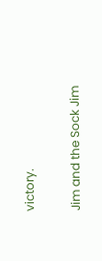victory.

Jim and the Sock Jim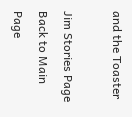and the Toaster

Jim Stories Page
Back to Main Page